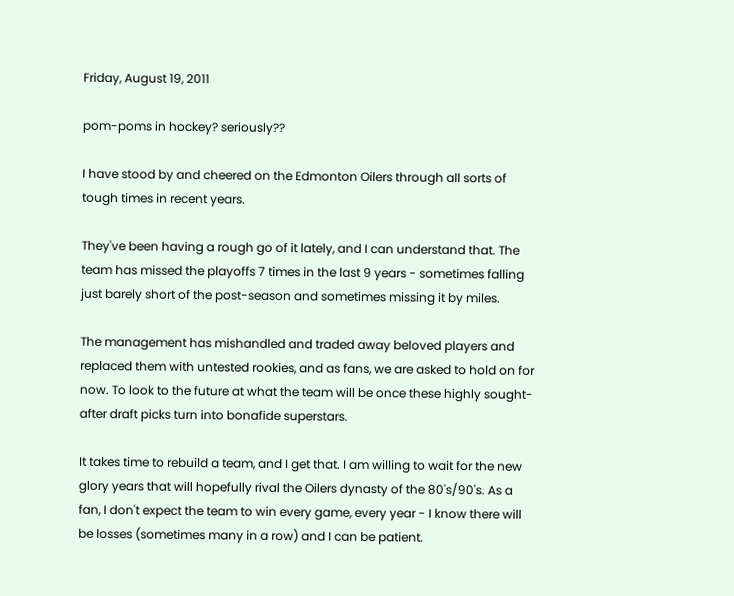Friday, August 19, 2011

pom-poms in hockey? seriously??

I have stood by and cheered on the Edmonton Oilers through all sorts of tough times in recent years.

They've been having a rough go of it lately, and I can understand that. The team has missed the playoffs 7 times in the last 9 years - sometimes falling just barely short of the post-season and sometimes missing it by miles.

The management has mishandled and traded away beloved players and replaced them with untested rookies, and as fans, we are asked to hold on for now. To look to the future at what the team will be once these highly sought-after draft picks turn into bonafide superstars.

It takes time to rebuild a team, and I get that. I am willing to wait for the new glory years that will hopefully rival the Oilers dynasty of the 80's/90's. As a fan, I don't expect the team to win every game, every year - I know there will be losses (sometimes many in a row) and I can be patient.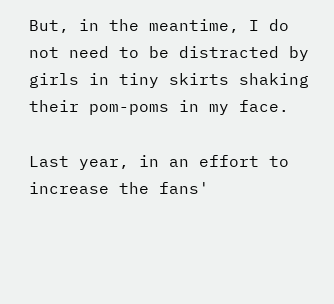But, in the meantime, I do not need to be distracted by girls in tiny skirts shaking their pom-poms in my face.

Last year, in an effort to increase the fans'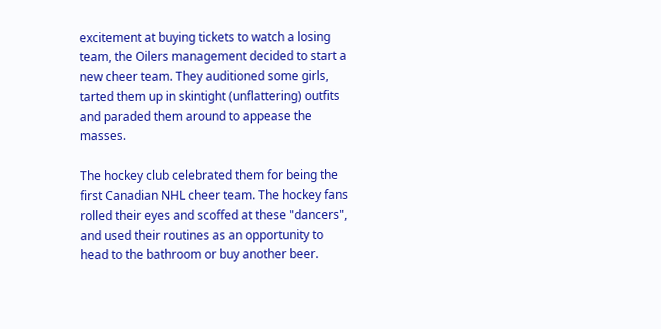excitement at buying tickets to watch a losing team, the Oilers management decided to start a new cheer team. They auditioned some girls, tarted them up in skintight (unflattering) outfits and paraded them around to appease the masses.

The hockey club celebrated them for being the first Canadian NHL cheer team. The hockey fans rolled their eyes and scoffed at these "dancers", and used their routines as an opportunity to head to the bathroom or buy another beer.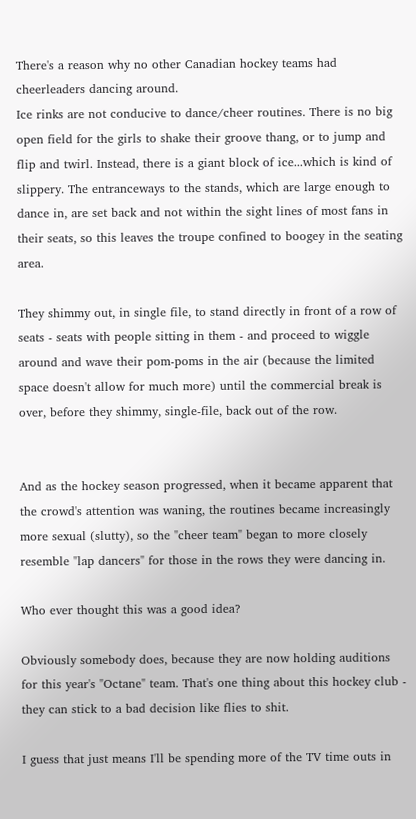There's a reason why no other Canadian hockey teams had cheerleaders dancing around.
Ice rinks are not conducive to dance/cheer routines. There is no big open field for the girls to shake their groove thang, or to jump and flip and twirl. Instead, there is a giant block of ice...which is kind of slippery. The entranceways to the stands, which are large enough to dance in, are set back and not within the sight lines of most fans in their seats, so this leaves the troupe confined to boogey in the seating area.

They shimmy out, in single file, to stand directly in front of a row of seats - seats with people sitting in them - and proceed to wiggle around and wave their pom-poms in the air (because the limited space doesn't allow for much more) until the commercial break is over, before they shimmy, single-file, back out of the row.


And as the hockey season progressed, when it became apparent that the crowd's attention was waning, the routines became increasingly more sexual (slutty), so the "cheer team" began to more closely resemble "lap dancers" for those in the rows they were dancing in.

Who ever thought this was a good idea?

Obviously somebody does, because they are now holding auditions for this year's "Octane" team. That's one thing about this hockey club - they can stick to a bad decision like flies to shit.

I guess that just means I'll be spending more of the TV time outs in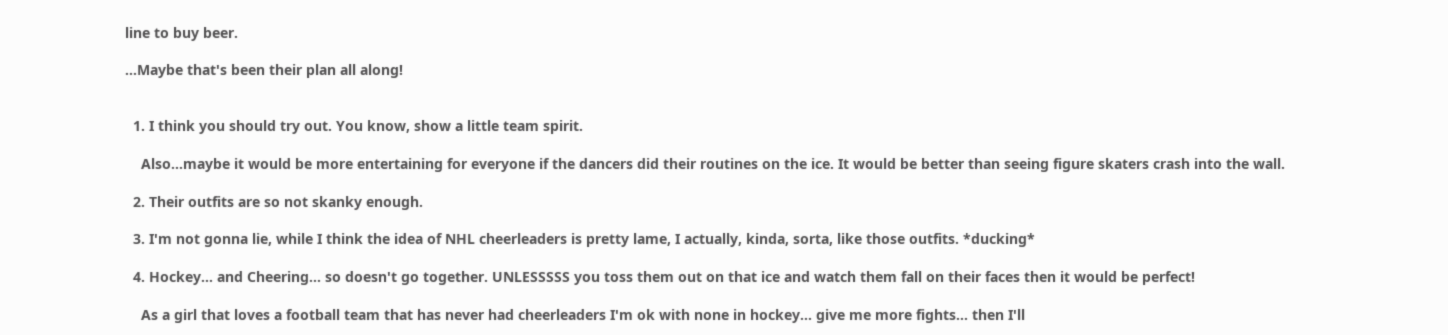line to buy beer.

...Maybe that's been their plan all along!


  1. I think you should try out. You know, show a little team spirit.

    Also...maybe it would be more entertaining for everyone if the dancers did their routines on the ice. It would be better than seeing figure skaters crash into the wall.

  2. Their outfits are so not skanky enough.

  3. I'm not gonna lie, while I think the idea of NHL cheerleaders is pretty lame, I actually, kinda, sorta, like those outfits. *ducking*

  4. Hockey... and Cheering... so doesn't go together. UNLESSSSS you toss them out on that ice and watch them fall on their faces then it would be perfect!

    As a girl that loves a football team that has never had cheerleaders I'm ok with none in hockey... give me more fights... then I'll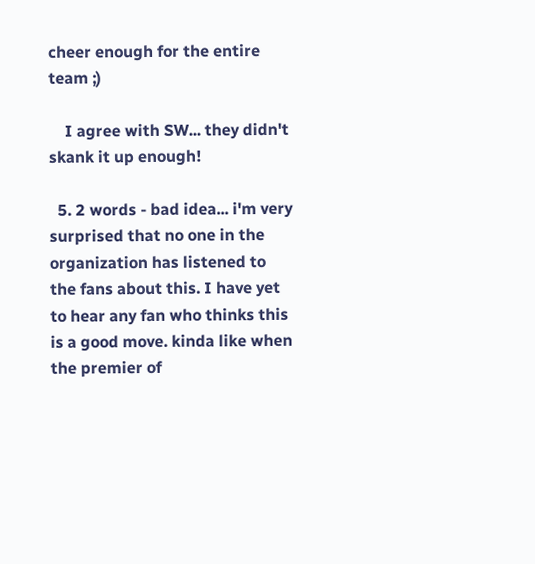cheer enough for the entire team ;)

    I agree with SW... they didn't skank it up enough!

  5. 2 words - bad idea... i'm very surprised that no one in the organization has listened to the fans about this. I have yet to hear any fan who thinks this is a good move. kinda like when the premier of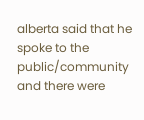alberta said that he spoke to the public/community and there were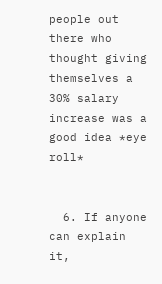people out there who thought giving themselves a 30% salary increase was a good idea *eye roll*


  6. If anyone can explain it,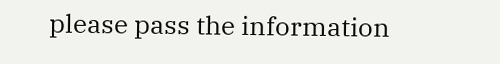please pass the information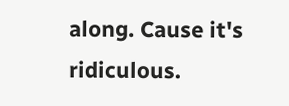along. Cause it's ridiculous.